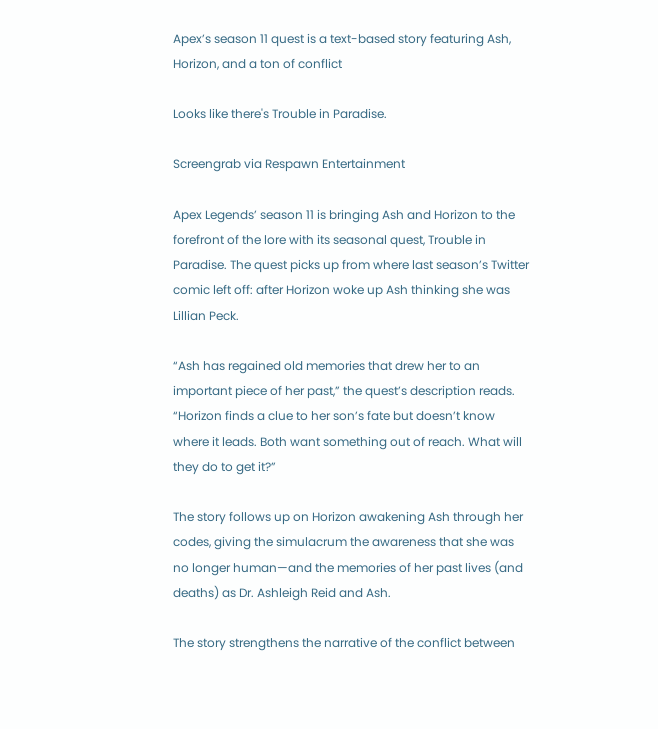Apex’s season 11 quest is a text-based story featuring Ash, Horizon, and a ton of conflict

Looks like there's Trouble in Paradise.

Screengrab via Respawn Entertainment

Apex Legends’ season 11 is bringing Ash and Horizon to the forefront of the lore with its seasonal quest, Trouble in Paradise. The quest picks up from where last season’s Twitter comic left off: after Horizon woke up Ash thinking she was Lillian Peck.

“Ash has regained old memories that drew her to an important piece of her past,” the quest’s description reads. “Horizon finds a clue to her son’s fate but doesn’t know where it leads. Both want something out of reach. What will they do to get it?”

The story follows up on Horizon awakening Ash through her codes, giving the simulacrum the awareness that she was no longer human—and the memories of her past lives (and deaths) as Dr. Ashleigh Reid and Ash.

The story strengthens the narrative of the conflict between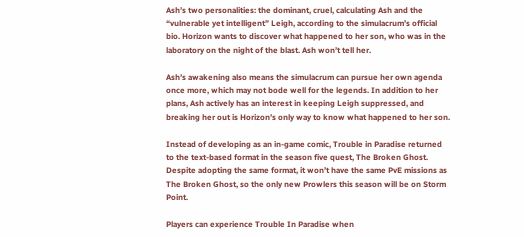Ash’s two personalities: the dominant, cruel, calculating Ash and the “vulnerable yet intelligent” Leigh, according to the simulacrum’s official bio. Horizon wants to discover what happened to her son, who was in the laboratory on the night of the blast. Ash won’t tell her.

Ash’s awakening also means the simulacrum can pursue her own agenda once more, which may not bode well for the legends. In addition to her plans, Ash actively has an interest in keeping Leigh suppressed, and breaking her out is Horizon’s only way to know what happened to her son.

Instead of developing as an in-game comic, Trouble in Paradise returned to the text-based format in the season five quest, The Broken Ghost. Despite adopting the same format, it won’t have the same PvE missions as The Broken Ghost, so the only new Prowlers this season will be on Storm Point.

Players can experience Trouble In Paradise when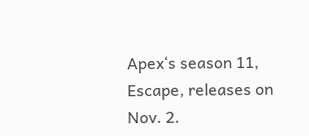Apex‘s season 11, Escape, releases on Nov. 2.